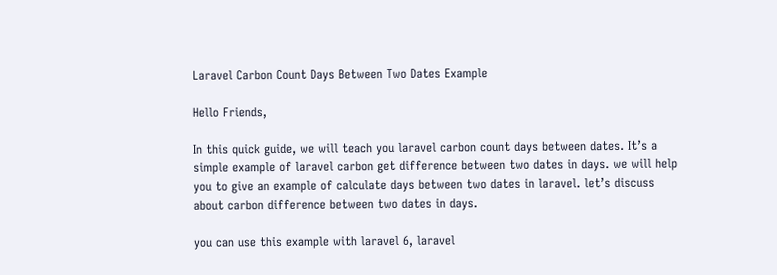Laravel Carbon Count Days Between Two Dates Example

Hello Friends,

In this quick guide, we will teach you laravel carbon count days between dates. It’s a simple example of laravel carbon get difference between two dates in days. we will help you to give an example of calculate days between two dates in laravel. let’s discuss about carbon difference between two dates in days.

you can use this example with laravel 6, laravel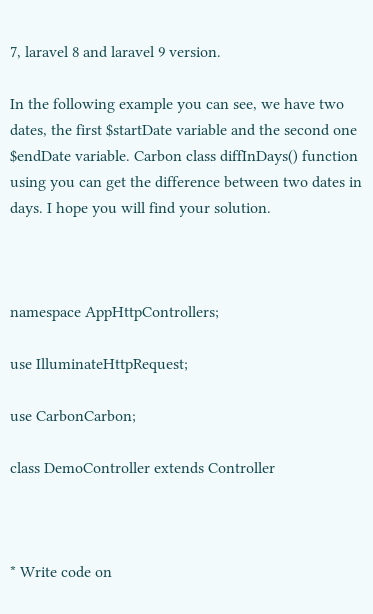7, laravel 8 and laravel 9 version.

In the following example you can see, we have two dates, the first $startDate variable and the second one $endDate variable. Carbon class diffInDays() function using you can get the difference between two dates in days. I hope you will find your solution.



namespace AppHttpControllers;

use IlluminateHttpRequest;

use CarbonCarbon;

class DemoController extends Controller



* Write code on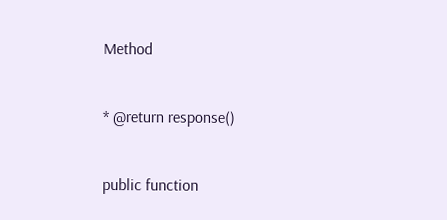Method


* @return response()


public function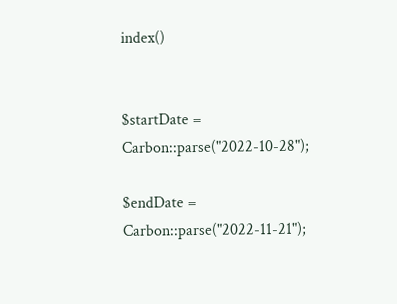index()


$startDate = Carbon::parse("2022-10-28");

$endDate = Carbon::parse("2022-11-21");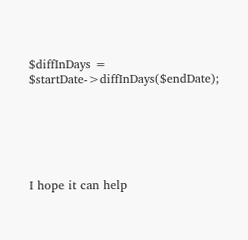$diffInDays = $startDate->diffInDays($endDate);






I hope it can help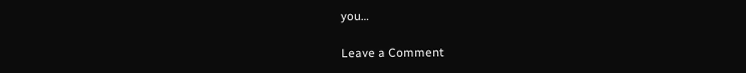you…

Leave a Comment